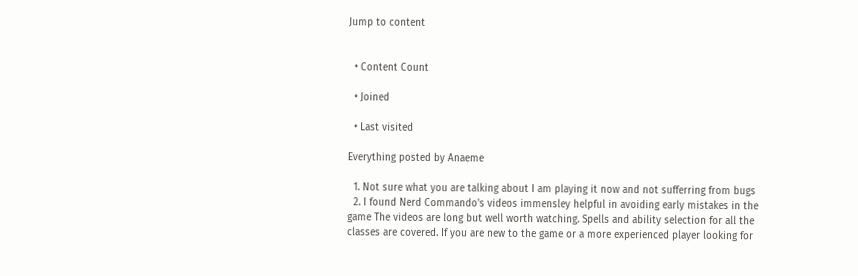Jump to content


  • Content Count

  • Joined

  • Last visited

Everything posted by Anaeme

  1. Not sure what you are talking about I am playing it now and not sufferring from bugs
  2. I found Nerd Commando's videos immensley helpful in avoiding early mistakes in the game The videos are long but well worth watching. Spells and ability selection for all the classes are covered. If you are new to the game or a more experienced player looking for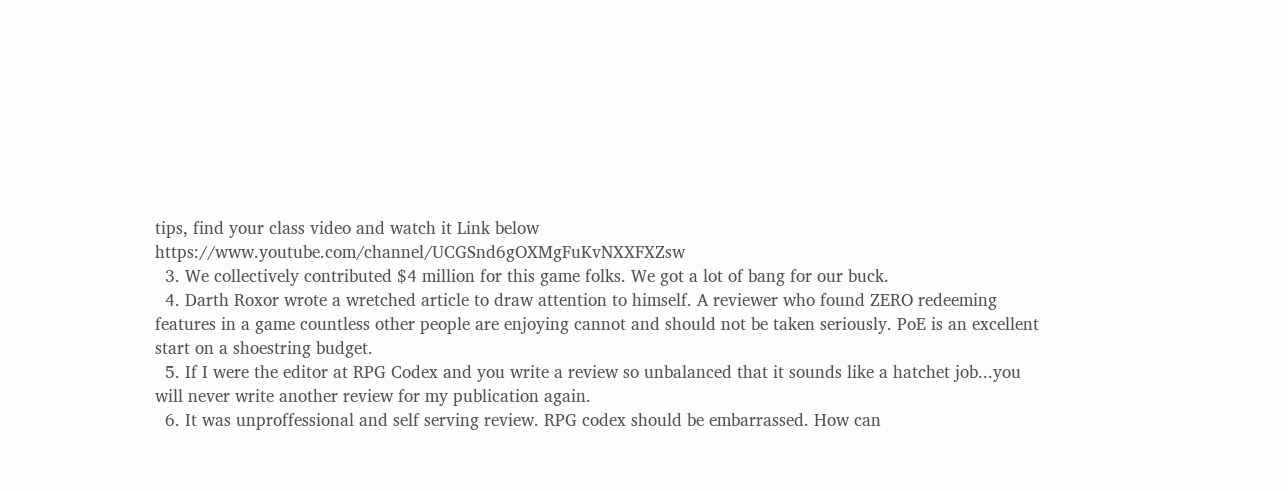tips, find your class video and watch it Link below https://www.youtube.com/channel/UCGSnd6gOXMgFuKvNXXFXZsw
  3. We collectively contributed $4 million for this game folks. We got a lot of bang for our buck.
  4. Darth Roxor wrote a wretched article to draw attention to himself. A reviewer who found ZERO redeeming features in a game countless other people are enjoying cannot and should not be taken seriously. PoE is an excellent start on a shoestring budget.
  5. If I were the editor at RPG Codex and you write a review so unbalanced that it sounds like a hatchet job...you will never write another review for my publication again.
  6. It was unproffessional and self serving review. RPG codex should be embarrassed. How can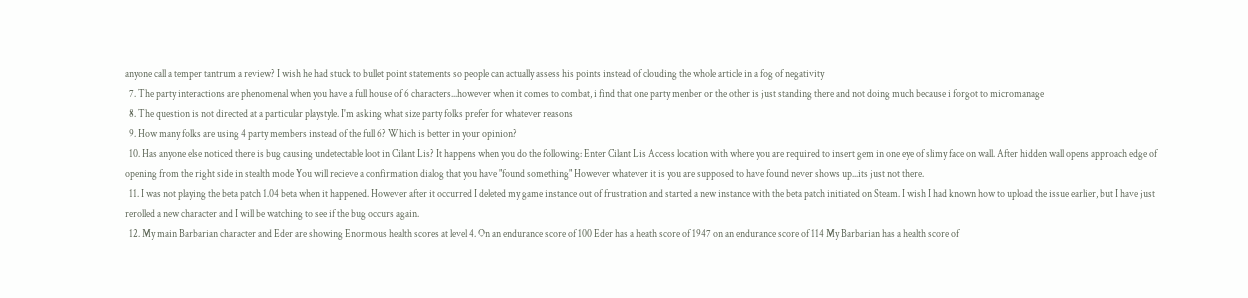anyone call a temper tantrum a review? I wish he had stuck to bullet point statements so people can actually assess his points instead of clouding the whole article in a fog of negativity
  7. The party interactions are phenomenal when you have a full house of 6 characters...however when it comes to combat, i find that one party menber or the other is just standing there and not doing much because i forgot to micromanage
  8. The question is not directed at a particular playstyle. I'm asking what size party folks prefer for whatever reasons
  9. How many folks are using 4 party members instead of the full 6? Which is better in your opinion?
  10. Has anyone else noticed there is bug causing undetectable loot in Cilant Lis? It happens when you do the following: Enter Cilant Lis Access location with where you are required to insert gem in one eye of slimy face on wall. After hidden wall opens approach edge of opening from the right side in stealth mode You will recieve a confirmation dialog that you have "found something" However whatever it is you are supposed to have found never shows up...its just not there.
  11. I was not playing the beta patch 1.04 beta when it happened. However after it occurred I deleted my game instance out of frustration and started a new instance with the beta patch initiated on Steam. I wish I had known how to upload the issue earlier, but I have just rerolled a new character and I will be watching to see if the bug occurs again.
  12. My main Barbarian character and Eder are showing Enormous health scores at level 4. On an endurance score of 100 Eder has a heath score of 1947 on an endurance score of 114 My Barbarian has a health score of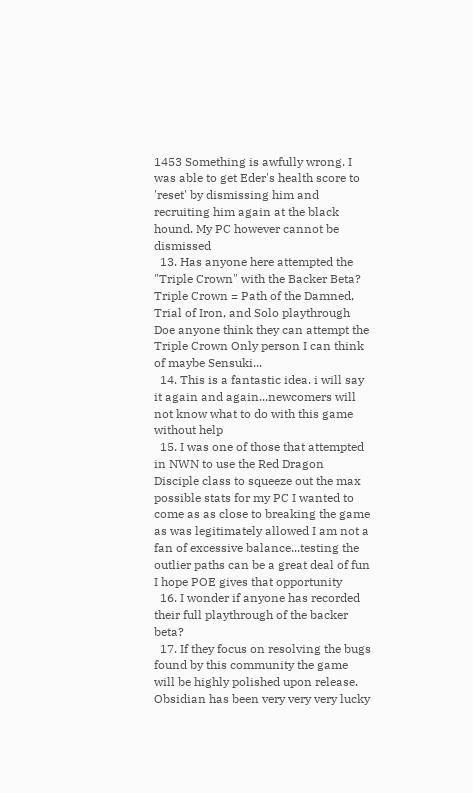1453 Something is awfully wrong. I was able to get Eder's health score to 'reset' by dismissing him and recruiting him again at the black hound. My PC however cannot be dismissed
  13. Has anyone here attempted the "Triple Crown" with the Backer Beta? Triple Crown = Path of the Damned, Trial of Iron, and Solo playthrough Doe anyone think they can attempt the Triple Crown Only person I can think of maybe Sensuki...
  14. This is a fantastic idea. i will say it again and again...newcomers will not know what to do with this game without help
  15. I was one of those that attempted in NWN to use the Red Dragon Disciple class to squeeze out the max possible stats for my PC I wanted to come as as close to breaking the game as was legitimately allowed I am not a fan of excessive balance...testing the outlier paths can be a great deal of fun I hope POE gives that opportunity
  16. I wonder if anyone has recorded their full playthrough of the backer beta?
  17. If they focus on resolving the bugs found by this community the game will be highly polished upon release. Obsidian has been very very very lucky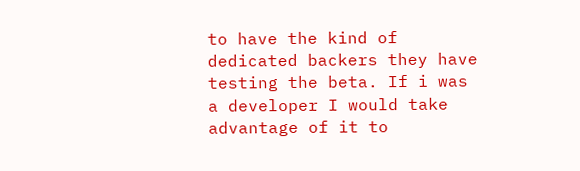to have the kind of dedicated backers they have testing the beta. If i was a developer I would take advantage of it to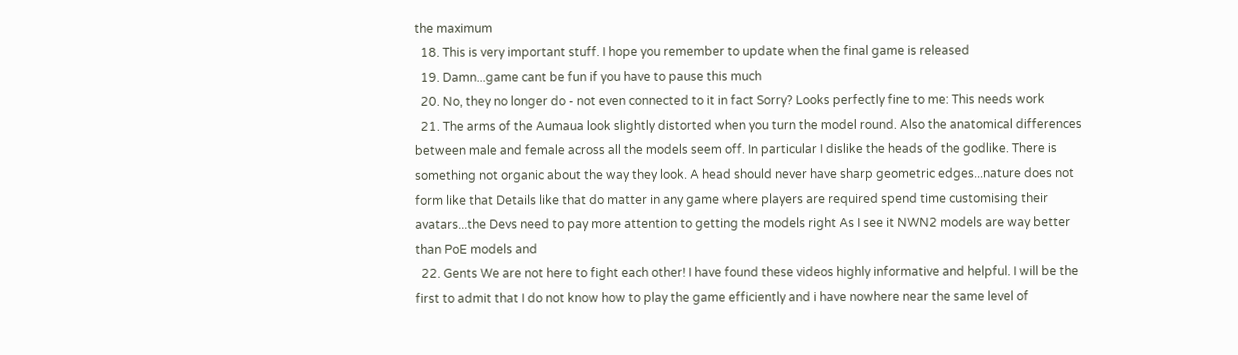the maximum
  18. This is very important stuff. I hope you remember to update when the final game is released
  19. Damn...game cant be fun if you have to pause this much
  20. No, they no longer do - not even connected to it in fact Sorry? Looks perfectly fine to me: This needs work
  21. The arms of the Aumaua look slightly distorted when you turn the model round. Also the anatomical differences between male and female across all the models seem off. In particular I dislike the heads of the godlike. There is something not organic about the way they look. A head should never have sharp geometric edges...nature does not form like that Details like that do matter in any game where players are required spend time customising their avatars...the Devs need to pay more attention to getting the models right As I see it NWN2 models are way better than PoE models and
  22. Gents We are not here to fight each other! I have found these videos highly informative and helpful. I will be the first to admit that I do not know how to play the game efficiently and i have nowhere near the same level of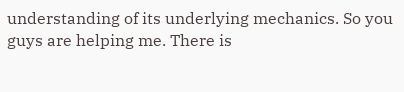understanding of its underlying mechanics. So you guys are helping me. There is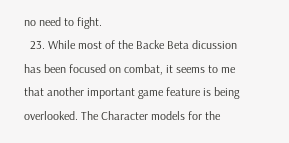no need to fight.
  23. While most of the Backe Beta dicussion has been focused on combat, it seems to me that another important game feature is being overlooked. The Character models for the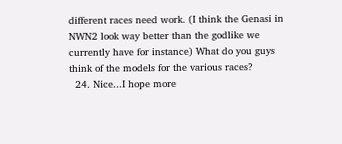different races need work. (I think the Genasi in NWN2 look way better than the godlike we currently have for instance) What do you guys think of the models for the various races?
  24. Nice...I hope more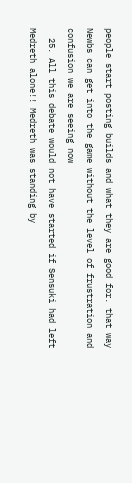people start posting builds and what they are good for. that way Newbs can get into the game without the level of frustration and confusion we are seeing now
  25. All this debate would not have started if Sensuki had left Medreth alone!! Medreth was standing by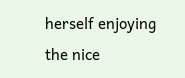herself enjoying the nice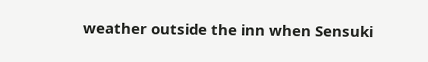weather outside the inn when Sensuki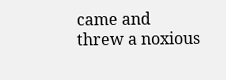came and threw a noxious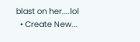blast on her....lol
  • Create New...